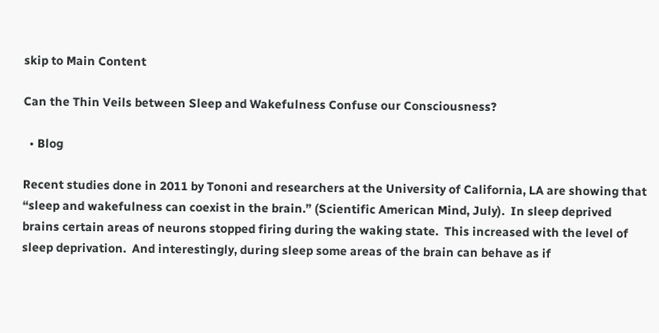skip to Main Content

Can the Thin Veils between Sleep and Wakefulness Confuse our Consciousness?

  • Blog

Recent studies done in 2011 by Tononi and researchers at the University of California, LA are showing that “sleep and wakefulness can coexist in the brain.” (Scientific American Mind, July).  In sleep deprived brains certain areas of neurons stopped firing during the waking state.  This increased with the level of sleep deprivation.  And interestingly, during sleep some areas of the brain can behave as if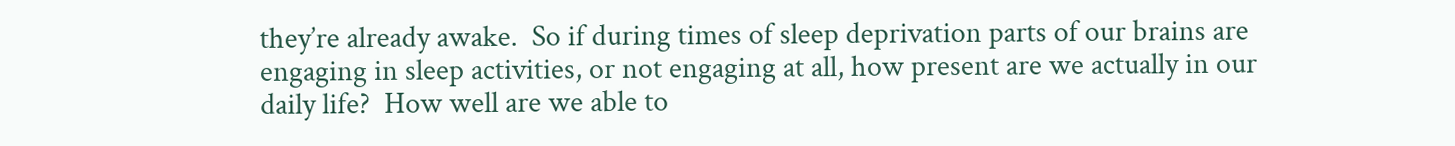they’re already awake.  So if during times of sleep deprivation parts of our brains are engaging in sleep activities, or not engaging at all, how present are we actually in our daily life?  How well are we able to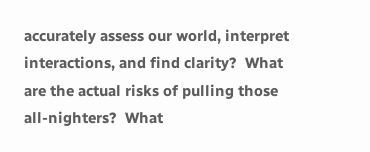accurately assess our world, interpret interactions, and find clarity?  What are the actual risks of pulling those all-nighters?  What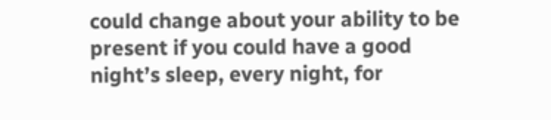could change about your ability to be present if you could have a good night’s sleep, every night, for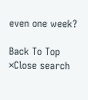even one week?

Back To Top
×Close search